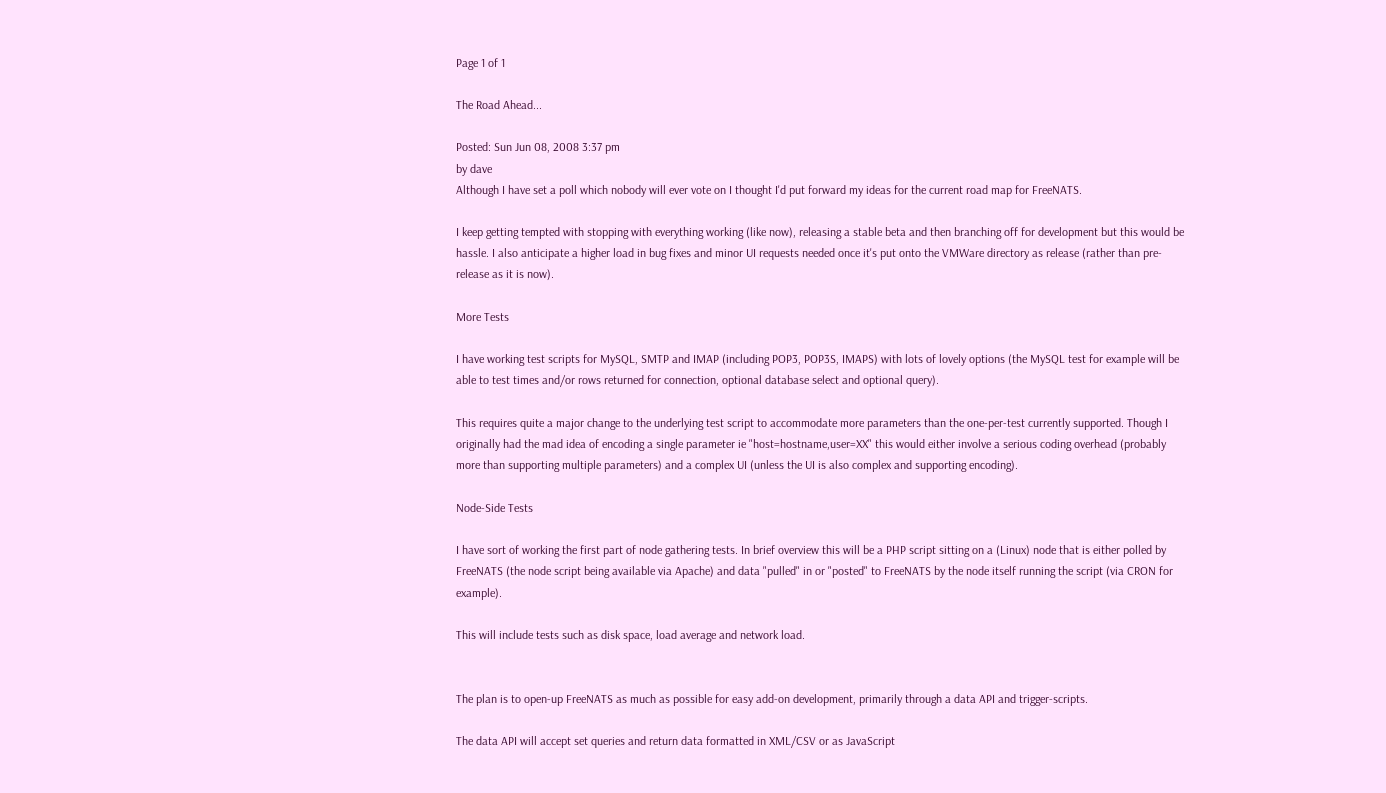Page 1 of 1

The Road Ahead...

Posted: Sun Jun 08, 2008 3:37 pm
by dave
Although I have set a poll which nobody will ever vote on I thought I'd put forward my ideas for the current road map for FreeNATS.

I keep getting tempted with stopping with everything working (like now), releasing a stable beta and then branching off for development but this would be hassle. I also anticipate a higher load in bug fixes and minor UI requests needed once it's put onto the VMWare directory as release (rather than pre-release as it is now).

More Tests

I have working test scripts for MySQL, SMTP and IMAP (including POP3, POP3S, IMAPS) with lots of lovely options (the MySQL test for example will be able to test times and/or rows returned for connection, optional database select and optional query).

This requires quite a major change to the underlying test script to accommodate more parameters than the one-per-test currently supported. Though I originally had the mad idea of encoding a single parameter ie "host=hostname,user=XX" this would either involve a serious coding overhead (probably more than supporting multiple parameters) and a complex UI (unless the UI is also complex and supporting encoding).

Node-Side Tests

I have sort of working the first part of node gathering tests. In brief overview this will be a PHP script sitting on a (Linux) node that is either polled by FreeNATS (the node script being available via Apache) and data "pulled" in or "posted" to FreeNATS by the node itself running the script (via CRON for example).

This will include tests such as disk space, load average and network load.


The plan is to open-up FreeNATS as much as possible for easy add-on development, primarily through a data API and trigger-scripts.

The data API will accept set queries and return data formatted in XML/CSV or as JavaScript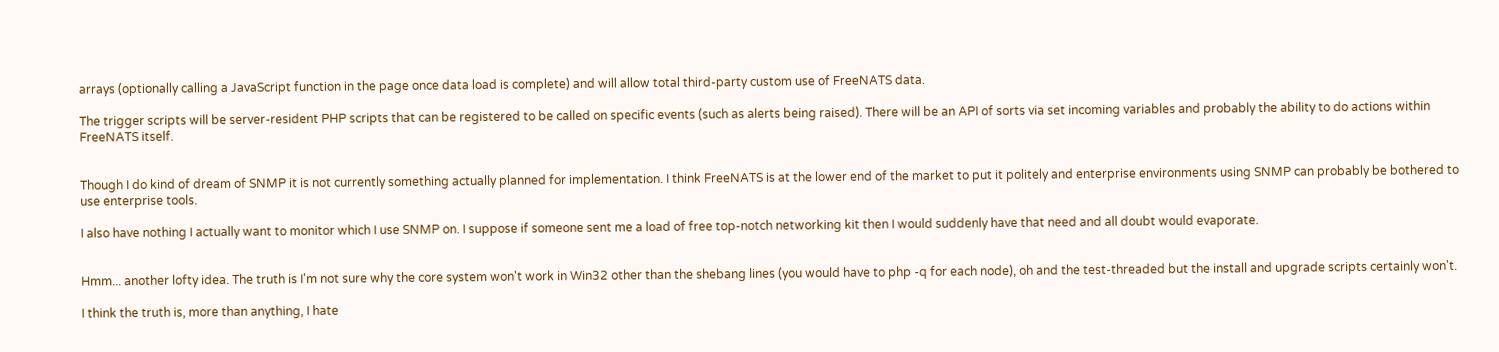arrays (optionally calling a JavaScript function in the page once data load is complete) and will allow total third-party custom use of FreeNATS data.

The trigger scripts will be server-resident PHP scripts that can be registered to be called on specific events (such as alerts being raised). There will be an API of sorts via set incoming variables and probably the ability to do actions within FreeNATS itself.


Though I do kind of dream of SNMP it is not currently something actually planned for implementation. I think FreeNATS is at the lower end of the market to put it politely and enterprise environments using SNMP can probably be bothered to use enterprise tools.

I also have nothing I actually want to monitor which I use SNMP on. I suppose if someone sent me a load of free top-notch networking kit then I would suddenly have that need and all doubt would evaporate.


Hmm... another lofty idea. The truth is I'm not sure why the core system won't work in Win32 other than the shebang lines (you would have to php -q for each node), oh and the test-threaded but the install and upgrade scripts certainly won't.

I think the truth is, more than anything, I hate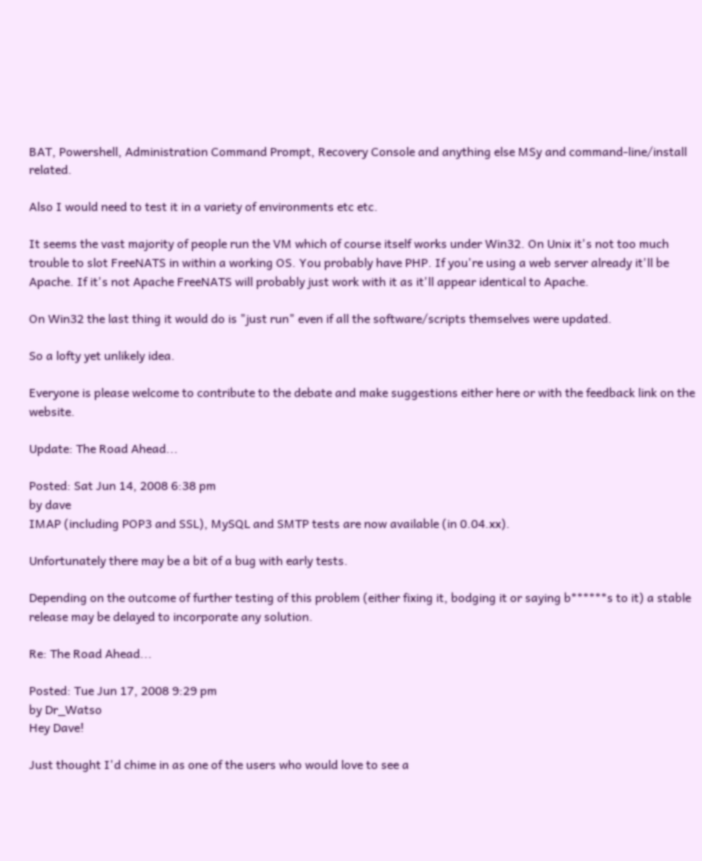BAT, Powershell, Administration Command Prompt, Recovery Console and anything else MSy and command-line/install related.

Also I would need to test it in a variety of environments etc etc.

It seems the vast majority of people run the VM which of course itself works under Win32. On Unix it's not too much trouble to slot FreeNATS in within a working OS. You probably have PHP. If you're using a web server already it'll be Apache. If it's not Apache FreeNATS will probably just work with it as it'll appear identical to Apache.

On Win32 the last thing it would do is "just run" even if all the software/scripts themselves were updated.

So a lofty yet unlikely idea.

Everyone is please welcome to contribute to the debate and make suggestions either here or with the feedback link on the website.

Update: The Road Ahead...

Posted: Sat Jun 14, 2008 6:38 pm
by dave
IMAP (including POP3 and SSL), MySQL and SMTP tests are now available (in 0.04.xx).

Unfortunately there may be a bit of a bug with early tests.

Depending on the outcome of further testing of this problem (either fixing it, bodging it or saying b******s to it) a stable release may be delayed to incorporate any solution.

Re: The Road Ahead...

Posted: Tue Jun 17, 2008 9:29 pm
by Dr_Watso
Hey Dave!

Just thought I'd chime in as one of the users who would love to see a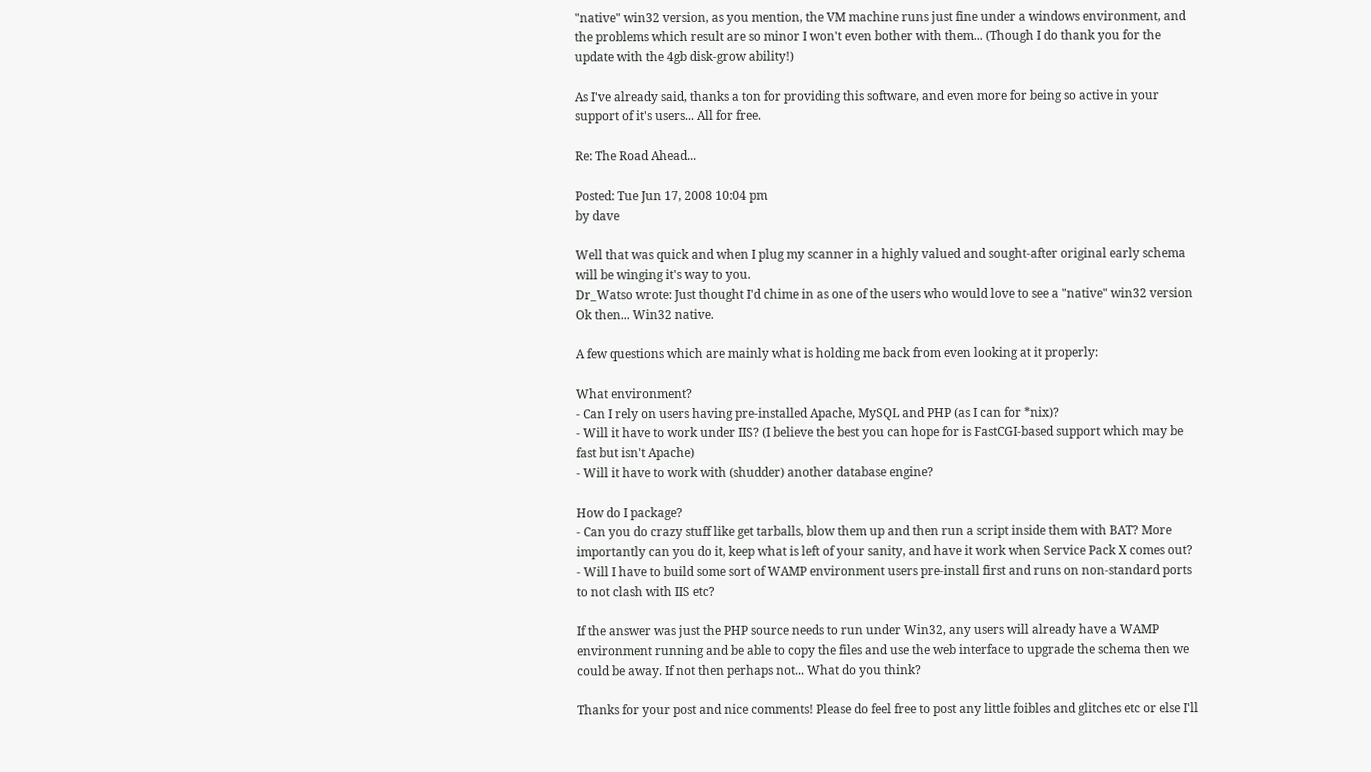"native" win32 version, as you mention, the VM machine runs just fine under a windows environment, and the problems which result are so minor I won't even bother with them... (Though I do thank you for the update with the 4gb disk-grow ability!)

As I've already said, thanks a ton for providing this software, and even more for being so active in your support of it's users... All for free.

Re: The Road Ahead...

Posted: Tue Jun 17, 2008 10:04 pm
by dave

Well that was quick and when I plug my scanner in a highly valued and sought-after original early schema will be winging it's way to you.
Dr_Watso wrote: Just thought I'd chime in as one of the users who would love to see a "native" win32 version
Ok then... Win32 native.

A few questions which are mainly what is holding me back from even looking at it properly:

What environment?
- Can I rely on users having pre-installed Apache, MySQL and PHP (as I can for *nix)?
- Will it have to work under IIS? (I believe the best you can hope for is FastCGI-based support which may be fast but isn't Apache)
- Will it have to work with (shudder) another database engine?

How do I package?
- Can you do crazy stuff like get tarballs, blow them up and then run a script inside them with BAT? More importantly can you do it, keep what is left of your sanity, and have it work when Service Pack X comes out?
- Will I have to build some sort of WAMP environment users pre-install first and runs on non-standard ports to not clash with IIS etc?

If the answer was just the PHP source needs to run under Win32, any users will already have a WAMP environment running and be able to copy the files and use the web interface to upgrade the schema then we could be away. If not then perhaps not... What do you think?

Thanks for your post and nice comments! Please do feel free to post any little foibles and glitches etc or else I'll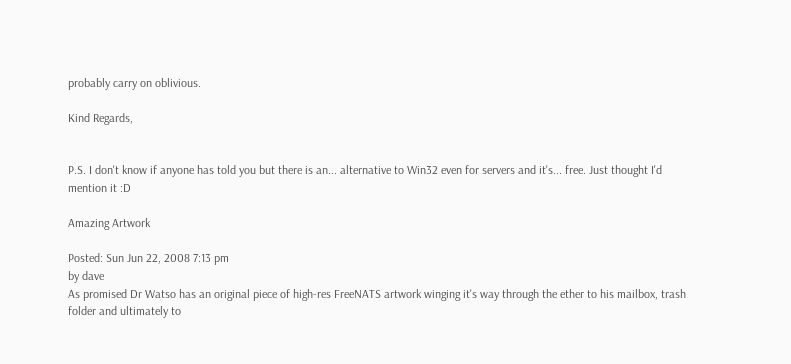probably carry on oblivious.

Kind Regards,


P.S. I don't know if anyone has told you but there is an... alternative to Win32 even for servers and it's... free. Just thought I'd mention it :D

Amazing Artwork

Posted: Sun Jun 22, 2008 7:13 pm
by dave
As promised Dr Watso has an original piece of high-res FreeNATS artwork winging it's way through the ether to his mailbox, trash folder and ultimately to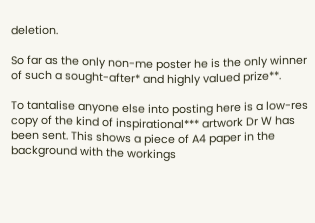deletion.

So far as the only non-me poster he is the only winner of such a sought-after* and highly valued prize**.

To tantalise anyone else into posting here is a low-res copy of the kind of inspirational*** artwork Dr W has been sent. This shows a piece of A4 paper in the background with the workings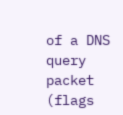of a DNS query packet (flags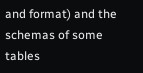and format) and the schemas of some tables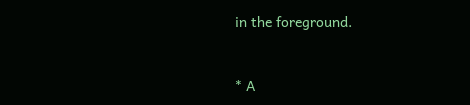in the foreground.


* A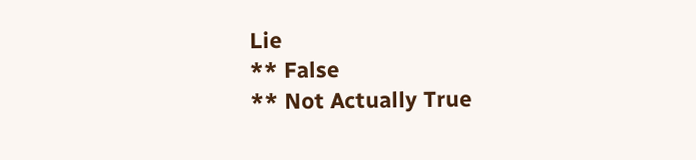Lie
** False
** Not Actually True